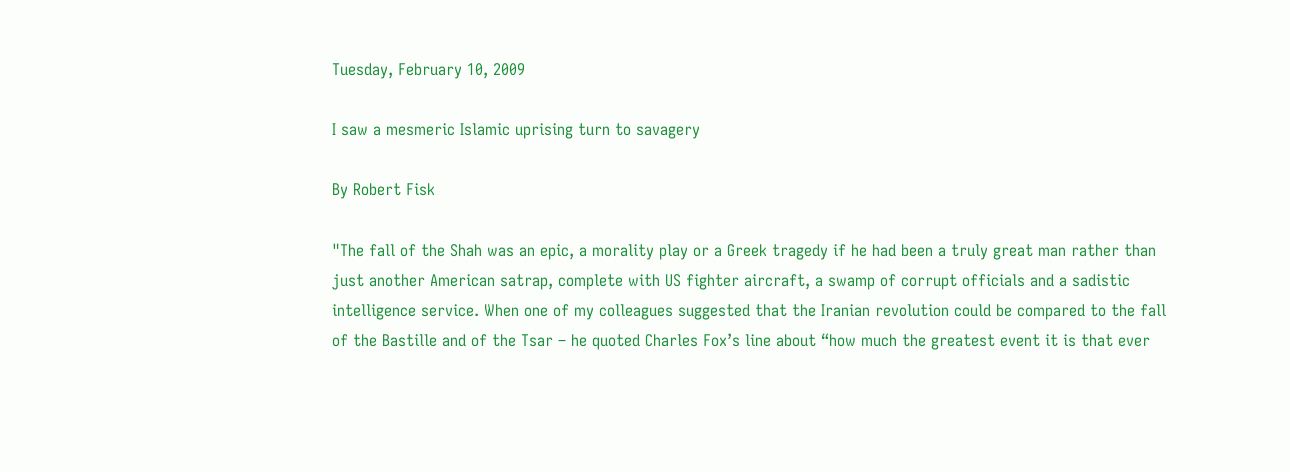Tuesday, February 10, 2009

I saw a mesmeric Islamic uprising turn to savagery

By Robert Fisk

"The fall of the Shah was an epic, a morality play or a Greek tragedy if he had been a truly great man rather than just another American satrap, complete with US fighter aircraft, a swamp of corrupt officials and a sadistic intelligence service. When one of my colleagues suggested that the Iranian revolution could be compared to the fall of the Bastille and of the Tsar – he quoted Charles Fox’s line about “how much the greatest event it is that ever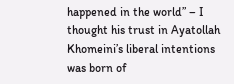happened in the world” – I thought his trust in Ayatollah Khomeini’s liberal intentions was born of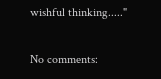wishful thinking....."

No comments: